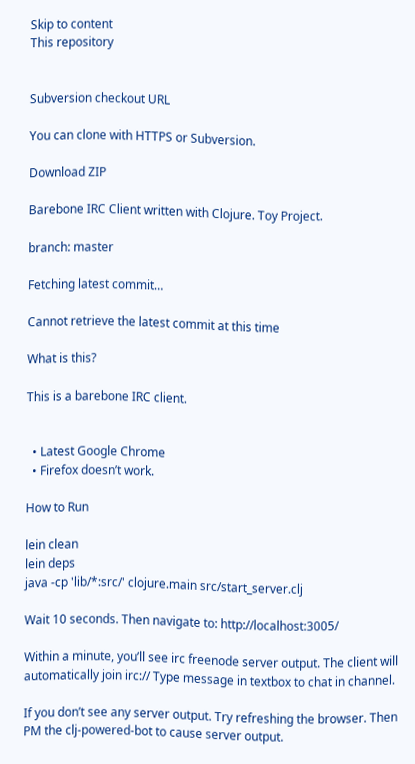Skip to content
This repository


Subversion checkout URL

You can clone with HTTPS or Subversion.

Download ZIP

Barebone IRC Client written with Clojure. Toy Project.

branch: master

Fetching latest commit…

Cannot retrieve the latest commit at this time

What is this?

This is a barebone IRC client.


  • Latest Google Chrome
  • Firefox doesn’t work.

How to Run

lein clean
lein deps
java -cp 'lib/*:src/' clojure.main src/start_server.clj

Wait 10 seconds. Then navigate to: http://localhost:3005/

Within a minute, you’ll see irc freenode server output. The client will automatically join irc:// Type message in textbox to chat in channel.

If you don’t see any server output. Try refreshing the browser. Then PM the clj-powered-bot to cause server output.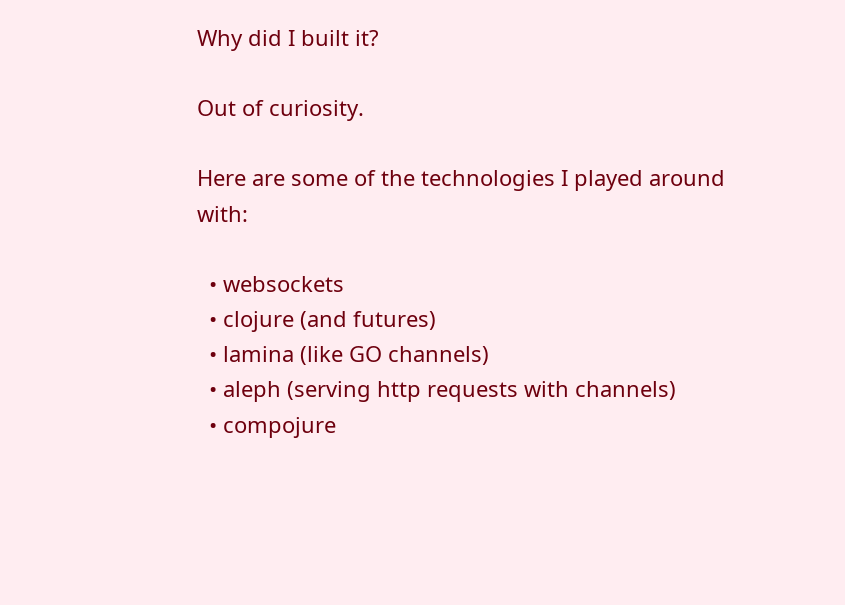Why did I built it?

Out of curiosity.

Here are some of the technologies I played around with:

  • websockets
  • clojure (and futures)
  • lamina (like GO channels)
  • aleph (serving http requests with channels)
  • compojure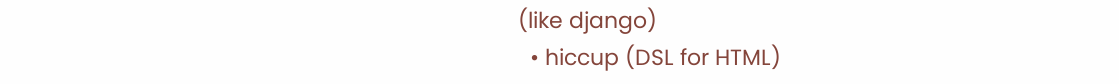(like django)
  • hiccup (DSL for HTML)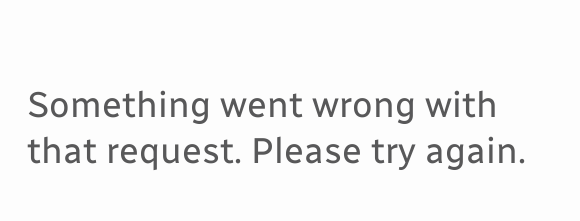Something went wrong with that request. Please try again.